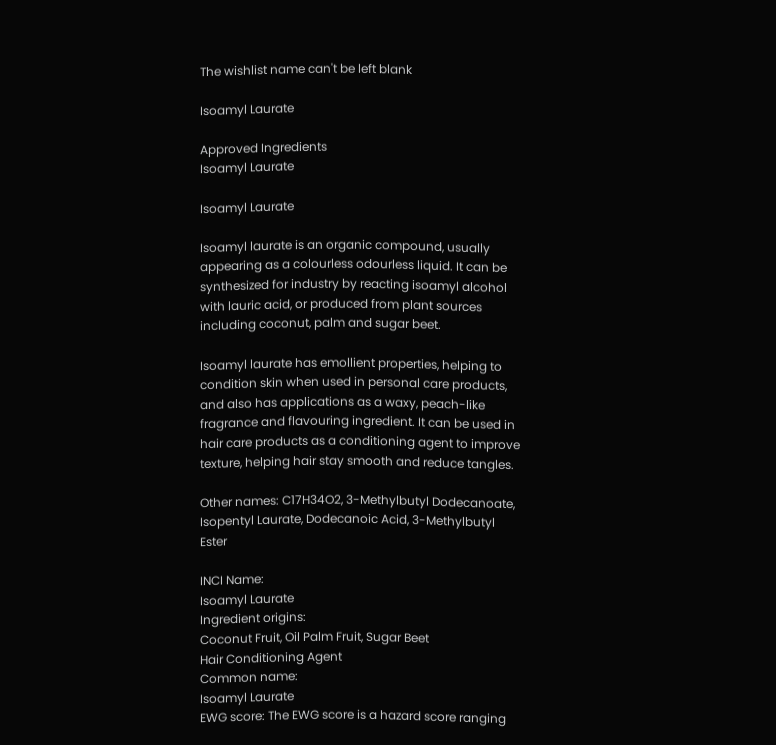The wishlist name can't be left blank

Isoamyl Laurate

Approved Ingredients
Isoamyl Laurate

Isoamyl Laurate

Isoamyl laurate is an organic compound, usually appearing as a colourless odourless liquid. It can be synthesized for industry by reacting isoamyl alcohol with lauric acid, or produced from plant sources including coconut, palm and sugar beet.

Isoamyl laurate has emollient properties, helping to condition skin when used in personal care products, and also has applications as a waxy, peach-like fragrance and flavouring ingredient. It can be used in hair care products as a conditioning agent to improve texture, helping hair stay smooth and reduce tangles.

Other names: C17H34O2, 3-Methylbutyl Dodecanoate, Isopentyl Laurate, Dodecanoic Acid, 3-Methylbutyl Ester

INCI Name:
Isoamyl Laurate
Ingredient origins:
Coconut Fruit, Oil Palm Fruit, Sugar Beet
Hair Conditioning Agent
Common name:
Isoamyl Laurate
EWG score: The EWG score is a hazard score ranging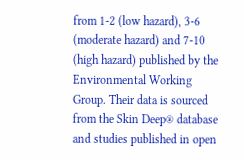from 1-2 (low hazard), 3-6 (moderate hazard) and 7-10 (high hazard) published by the Environmental Working Group. Their data is sourced from the Skin Deep® database and studies published in open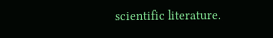scientific literature.